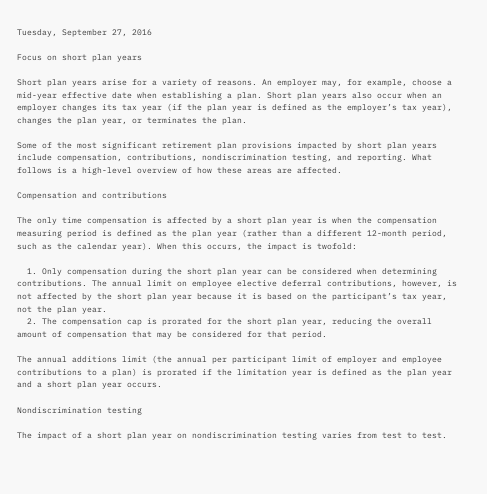Tuesday, September 27, 2016

Focus on short plan years

Short plan years arise for a variety of reasons. An employer may, for example, choose a mid-year effective date when establishing a plan. Short plan years also occur when an employer changes its tax year (if the plan year is defined as the employer’s tax year), changes the plan year, or terminates the plan.

Some of the most significant retirement plan provisions impacted by short plan years include compensation, contributions, nondiscrimination testing, and reporting. What follows is a high-level overview of how these areas are affected.

Compensation and contributions

The only time compensation is affected by a short plan year is when the compensation measuring period is defined as the plan year (rather than a different 12-month period, such as the calendar year). When this occurs, the impact is twofold:

  1. Only compensation during the short plan year can be considered when determining contributions. The annual limit on employee elective deferral contributions, however, is not affected by the short plan year because it is based on the participant’s tax year, not the plan year.
  2. The compensation cap is prorated for the short plan year, reducing the overall amount of compensation that may be considered for that period.

The annual additions limit (the annual per participant limit of employer and employee contributions to a plan) is prorated if the limitation year is defined as the plan year and a short plan year occurs.

Nondiscrimination testing

The impact of a short plan year on nondiscrimination testing varies from test to test.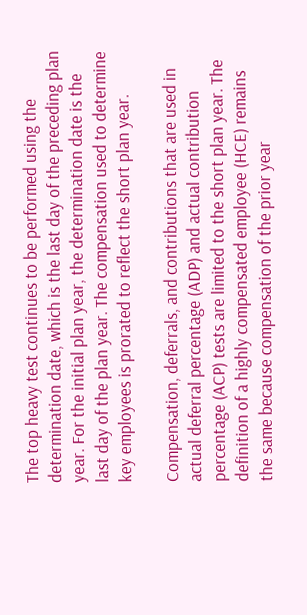The top heavy test continues to be performed using the determination date, which is the last day of the preceding plan year. For the initial plan year, the determination date is the last day of the plan year. The compensation used to determine key employees is prorated to reflect the short plan year.

Compensation, deferrals, and contributions that are used in actual deferral percentage (ADP) and actual contribution percentage (ACP) tests are limited to the short plan year. The definition of a highly compensated employee (HCE) remains the same because compensation of the prior year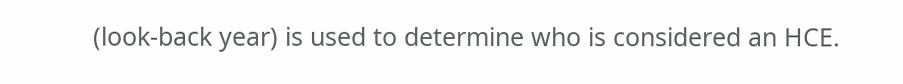(look-back year) is used to determine who is considered an HCE.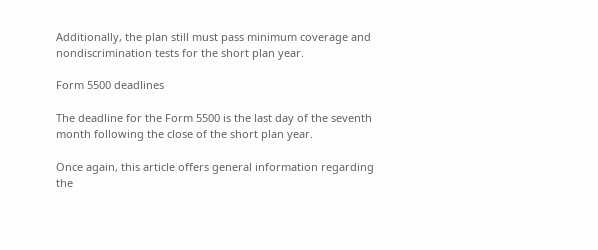Additionally, the plan still must pass minimum coverage and nondiscrimination tests for the short plan year.

Form 5500 deadlines

The deadline for the Form 5500 is the last day of the seventh month following the close of the short plan year.

Once again, this article offers general information regarding the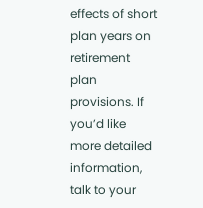effects of short plan years on retirement plan provisions. If you’d like more detailed information, talk to your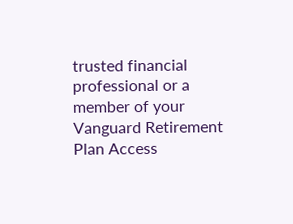trusted financial professional or a member of your Vanguard Retirement Plan Access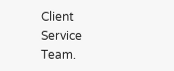Client Service Team.